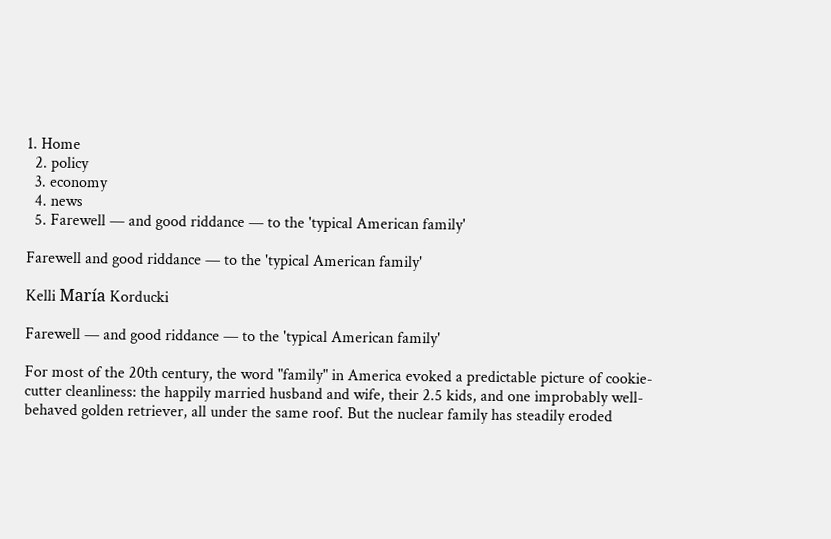1. Home
  2. policy
  3. economy
  4. news
  5. Farewell — and good riddance — to the 'typical American family'

Farewell and good riddance — to the 'typical American family'

Kelli María Korducki

Farewell — and good riddance — to the 'typical American family'

For most of the 20th century, the word "family" in America evoked a predictable picture of cookie-cutter cleanliness: the happily married husband and wife, their 2.5 kids, and one improbably well-behaved golden retriever, all under the same roof. But the nuclear family has steadily eroded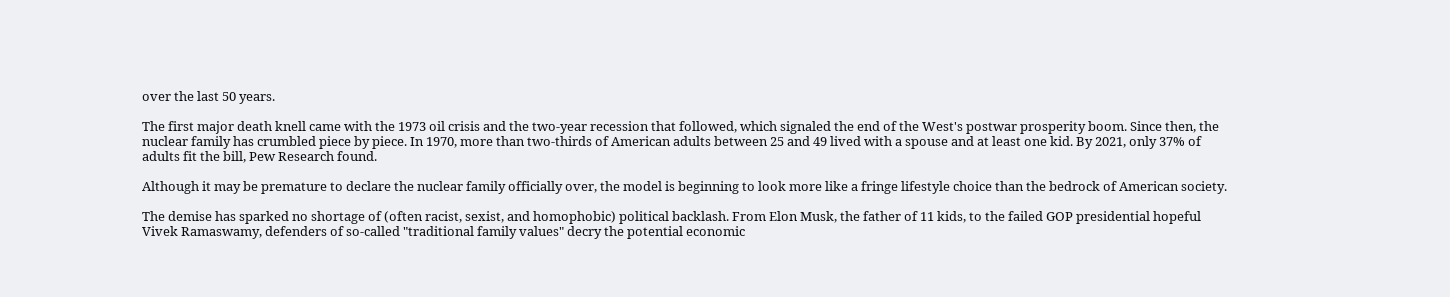over the last 50 years.

The first major death knell came with the 1973 oil crisis and the two-year recession that followed, which signaled the end of the West's postwar prosperity boom. Since then, the nuclear family has crumbled piece by piece. In 1970, more than two-thirds of American adults between 25 and 49 lived with a spouse and at least one kid. By 2021, only 37% of adults fit the bill, Pew Research found.

Although it may be premature to declare the nuclear family officially over, the model is beginning to look more like a fringe lifestyle choice than the bedrock of American society.

The demise has sparked no shortage of (often racist, sexist, and homophobic) political backlash. From Elon Musk, the father of 11 kids, to the failed GOP presidential hopeful Vivek Ramaswamy, defenders of so-called "traditional family values" decry the potential economic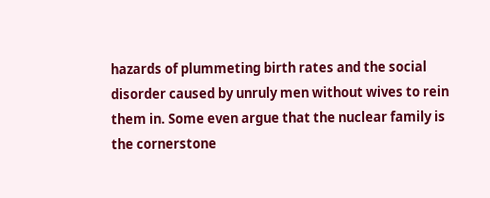hazards of plummeting birth rates and the social disorder caused by unruly men without wives to rein them in. Some even argue that the nuclear family is the cornerstone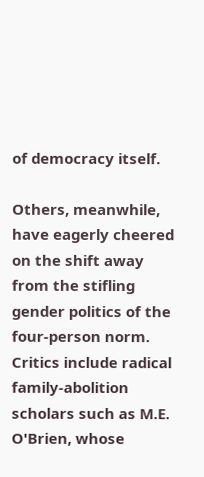of democracy itself.

Others, meanwhile, have eagerly cheered on the shift away from the stifling gender politics of the four-person norm. Critics include radical family-abolition scholars such as M.E. O'Brien, whose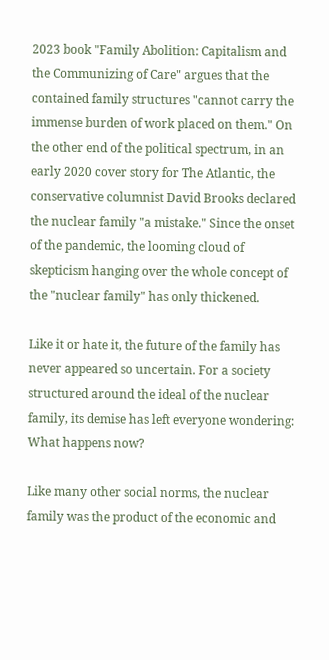2023 book "Family Abolition: Capitalism and the Communizing of Care" argues that the contained family structures "cannot carry the immense burden of work placed on them." On the other end of the political spectrum, in an early 2020 cover story for The Atlantic, the conservative columnist David Brooks declared the nuclear family "a mistake." Since the onset of the pandemic, the looming cloud of skepticism hanging over the whole concept of the "nuclear family" has only thickened.

Like it or hate it, the future of the family has never appeared so uncertain. For a society structured around the ideal of the nuclear family, its demise has left everyone wondering: What happens now?

Like many other social norms, the nuclear family was the product of the economic and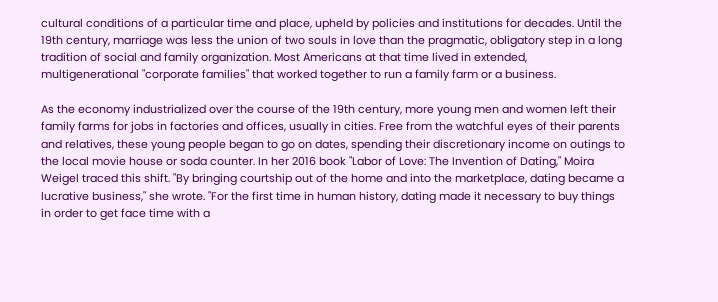cultural conditions of a particular time and place, upheld by policies and institutions for decades. Until the 19th century, marriage was less the union of two souls in love than the pragmatic, obligatory step in a long tradition of social and family organization. Most Americans at that time lived in extended, multigenerational "corporate families" that worked together to run a family farm or a business.

As the economy industrialized over the course of the 19th century, more young men and women left their family farms for jobs in factories and offices, usually in cities. Free from the watchful eyes of their parents and relatives, these young people began to go on dates, spending their discretionary income on outings to the local movie house or soda counter. In her 2016 book "Labor of Love: The Invention of Dating," Moira Weigel traced this shift. "By bringing courtship out of the home and into the marketplace, dating became a lucrative business," she wrote. "For the first time in human history, dating made it necessary to buy things in order to get face time with a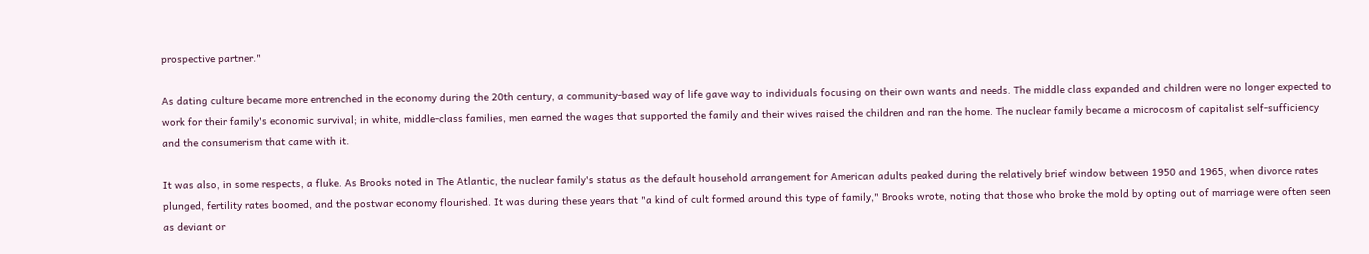prospective partner."

As dating culture became more entrenched in the economy during the 20th century, a community-based way of life gave way to individuals focusing on their own wants and needs. The middle class expanded and children were no longer expected to work for their family's economic survival; in white, middle-class families, men earned the wages that supported the family and their wives raised the children and ran the home. The nuclear family became a microcosm of capitalist self-sufficiency and the consumerism that came with it.

It was also, in some respects, a fluke. As Brooks noted in The Atlantic, the nuclear family's status as the default household arrangement for American adults peaked during the relatively brief window between 1950 and 1965, when divorce rates plunged, fertility rates boomed, and the postwar economy flourished. It was during these years that "a kind of cult formed around this type of family," Brooks wrote, noting that those who broke the mold by opting out of marriage were often seen as deviant or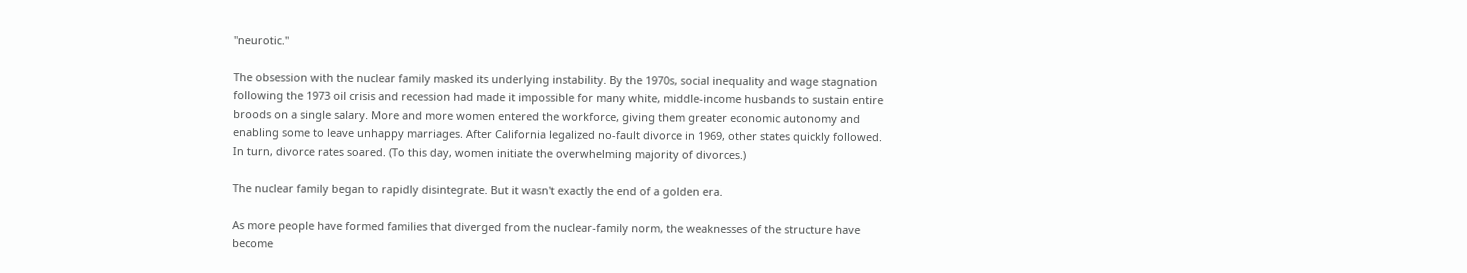"neurotic."

The obsession with the nuclear family masked its underlying instability. By the 1970s, social inequality and wage stagnation following the 1973 oil crisis and recession had made it impossible for many white, middle-income husbands to sustain entire broods on a single salary. More and more women entered the workforce, giving them greater economic autonomy and enabling some to leave unhappy marriages. After California legalized no-fault divorce in 1969, other states quickly followed. In turn, divorce rates soared. (To this day, women initiate the overwhelming majority of divorces.)

The nuclear family began to rapidly disintegrate. But it wasn't exactly the end of a golden era.

As more people have formed families that diverged from the nuclear-family norm, the weaknesses of the structure have become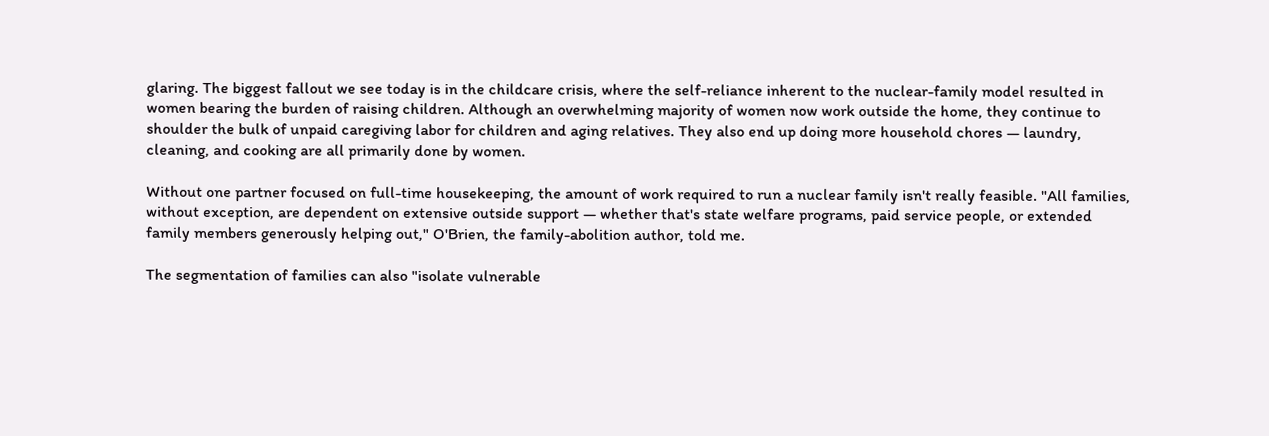glaring. The biggest fallout we see today is in the childcare crisis, where the self-reliance inherent to the nuclear-family model resulted in women bearing the burden of raising children. Although an overwhelming majority of women now work outside the home, they continue to shoulder the bulk of unpaid caregiving labor for children and aging relatives. They also end up doing more household chores — laundry, cleaning, and cooking are all primarily done by women.

Without one partner focused on full-time housekeeping, the amount of work required to run a nuclear family isn't really feasible. "All families, without exception, are dependent on extensive outside support — whether that's state welfare programs, paid service people, or extended family members generously helping out," O'Brien, the family-abolition author, told me.

The segmentation of families can also "isolate vulnerable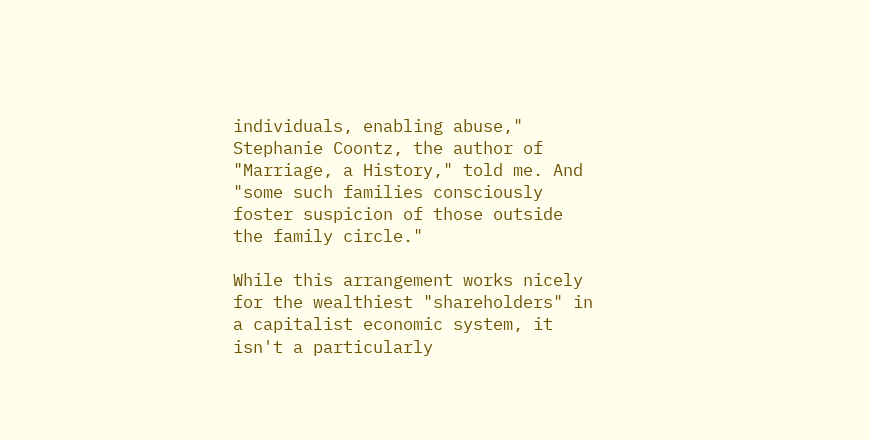individuals, enabling abuse," Stephanie Coontz, the author of "Marriage, a History," told me. And "some such families consciously foster suspicion of those outside the family circle."

While this arrangement works nicely for the wealthiest "shareholders" in a capitalist economic system, it isn't a particularly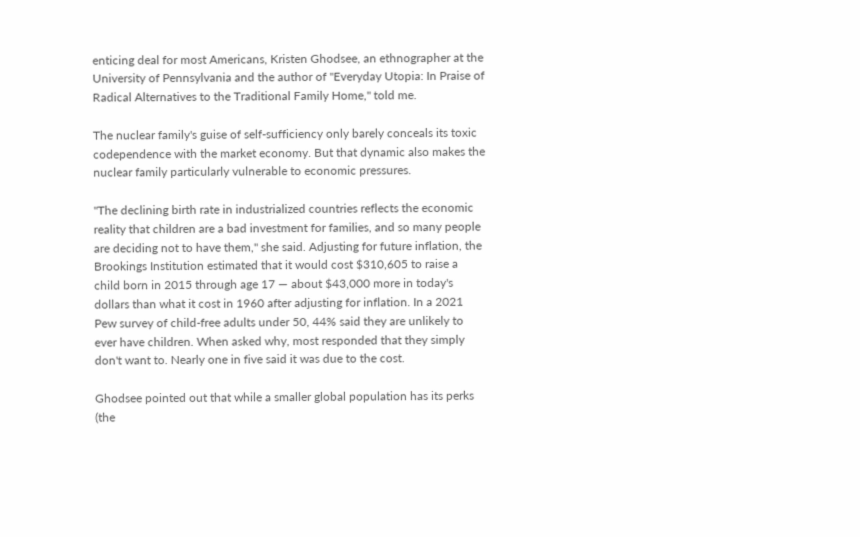enticing deal for most Americans, Kristen Ghodsee, an ethnographer at the University of Pennsylvania and the author of "Everyday Utopia: In Praise of Radical Alternatives to the Traditional Family Home," told me.

The nuclear family's guise of self-sufficiency only barely conceals its toxic codependence with the market economy. But that dynamic also makes the nuclear family particularly vulnerable to economic pressures.

"The declining birth rate in industrialized countries reflects the economic reality that children are a bad investment for families, and so many people are deciding not to have them," she said. Adjusting for future inflation, the Brookings Institution estimated that it would cost $310,605 to raise a child born in 2015 through age 17 — about $43,000 more in today's dollars than what it cost in 1960 after adjusting for inflation. In a 2021 Pew survey of child-free adults under 50, 44% said they are unlikely to ever have children. When asked why, most responded that they simply don't want to. Nearly one in five said it was due to the cost.

Ghodsee pointed out that while a smaller global population has its perks (the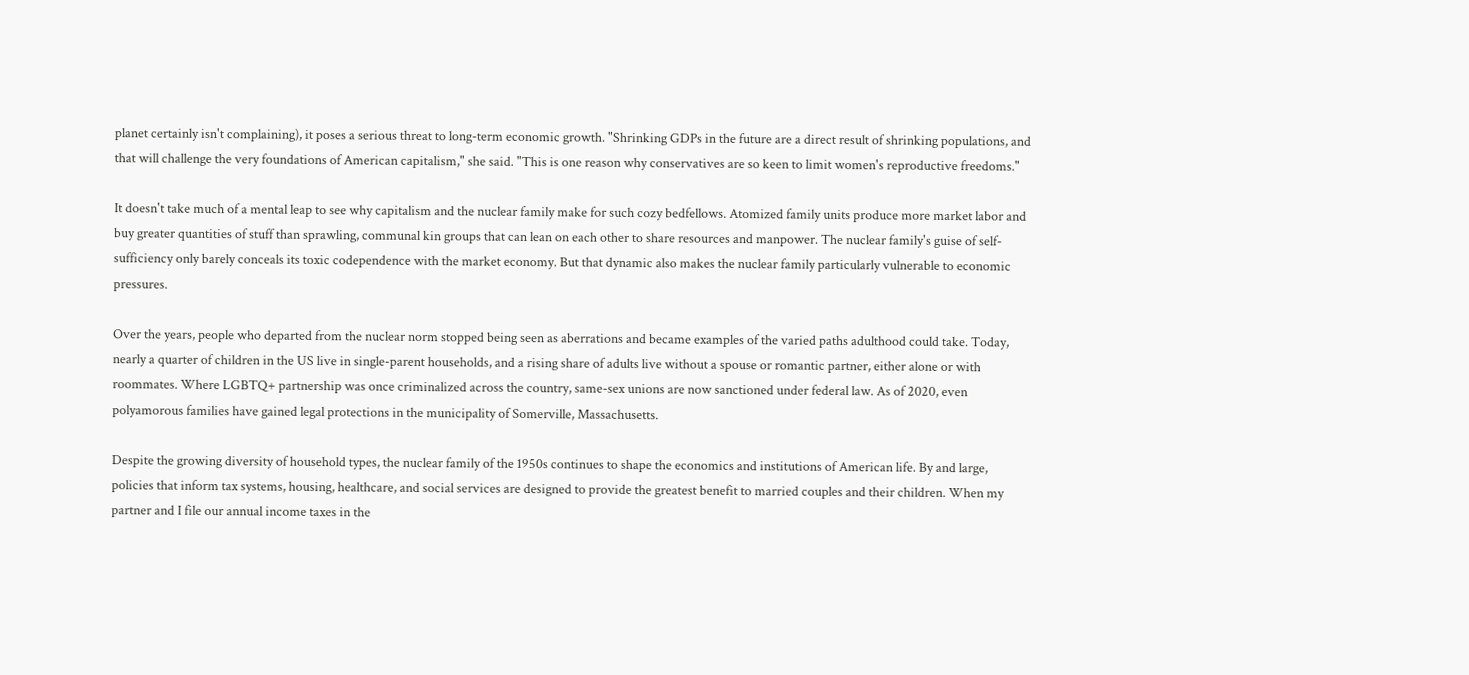planet certainly isn't complaining), it poses a serious threat to long-term economic growth. "Shrinking GDPs in the future are a direct result of shrinking populations, and that will challenge the very foundations of American capitalism," she said. "This is one reason why conservatives are so keen to limit women's reproductive freedoms."

It doesn't take much of a mental leap to see why capitalism and the nuclear family make for such cozy bedfellows. Atomized family units produce more market labor and buy greater quantities of stuff than sprawling, communal kin groups that can lean on each other to share resources and manpower. The nuclear family's guise of self-sufficiency only barely conceals its toxic codependence with the market economy. But that dynamic also makes the nuclear family particularly vulnerable to economic pressures.

Over the years, people who departed from the nuclear norm stopped being seen as aberrations and became examples of the varied paths adulthood could take. Today, nearly a quarter of children in the US live in single-parent households, and a rising share of adults live without a spouse or romantic partner, either alone or with roommates. Where LGBTQ+ partnership was once criminalized across the country, same-sex unions are now sanctioned under federal law. As of 2020, even polyamorous families have gained legal protections in the municipality of Somerville, Massachusetts.

Despite the growing diversity of household types, the nuclear family of the 1950s continues to shape the economics and institutions of American life. By and large, policies that inform tax systems, housing, healthcare, and social services are designed to provide the greatest benefit to married couples and their children. When my partner and I file our annual income taxes in the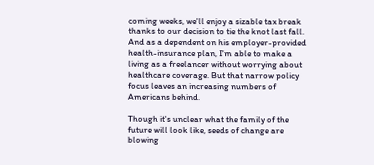coming weeks, we'll enjoy a sizable tax break thanks to our decision to tie the knot last fall. And as a dependent on his employer-provided health-insurance plan, I'm able to make a living as a freelancer without worrying about healthcare coverage. But that narrow policy focus leaves an increasing numbers of Americans behind.

Though it's unclear what the family of the future will look like, seeds of change are blowing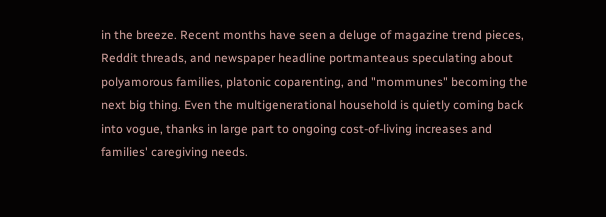in the breeze. Recent months have seen a deluge of magazine trend pieces, Reddit threads, and newspaper headline portmanteaus speculating about polyamorous families, platonic coparenting, and "mommunes" becoming the next big thing. Even the multigenerational household is quietly coming back into vogue, thanks in large part to ongoing cost-of-living increases and families' caregiving needs.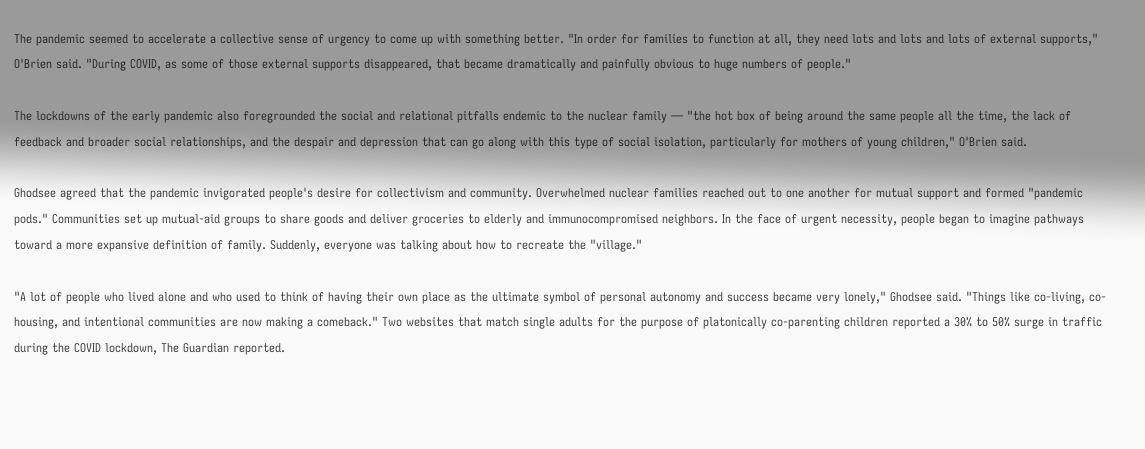The pandemic seemed to accelerate a collective sense of urgency to come up with something better. "In order for families to function at all, they need lots and lots and lots of external supports," O'Brien said. "During COVID, as some of those external supports disappeared, that became dramatically and painfully obvious to huge numbers of people."

The lockdowns of the early pandemic also foregrounded the social and relational pitfalls endemic to the nuclear family — "the hot box of being around the same people all the time, the lack of feedback and broader social relationships, and the despair and depression that can go along with this type of social isolation, particularly for mothers of young children," O'Brien said.

Ghodsee agreed that the pandemic invigorated people's desire for collectivism and community. Overwhelmed nuclear families reached out to one another for mutual support and formed "pandemic pods." Communities set up mutual-aid groups to share goods and deliver groceries to elderly and immunocompromised neighbors. In the face of urgent necessity, people began to imagine pathways toward a more expansive definition of family. Suddenly, everyone was talking about how to recreate the "village."

"A lot of people who lived alone and who used to think of having their own place as the ultimate symbol of personal autonomy and success became very lonely," Ghodsee said. "Things like co-living, co-housing, and intentional communities are now making a comeback." Two websites that match single adults for the purpose of platonically co-parenting children reported a 30% to 50% surge in traffic during the COVID lockdown, The Guardian reported.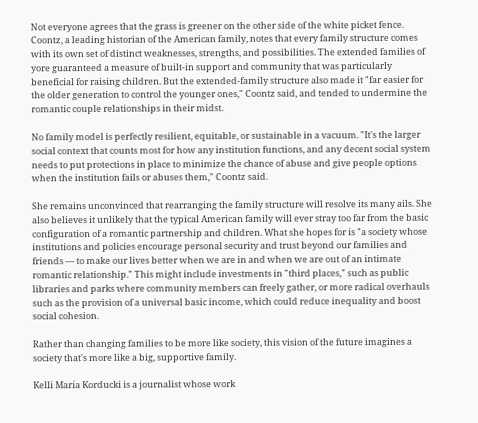Not everyone agrees that the grass is greener on the other side of the white picket fence. Coontz, a leading historian of the American family, notes that every family structure comes with its own set of distinct weaknesses, strengths, and possibilities. The extended families of yore guaranteed a measure of built-in support and community that was particularly beneficial for raising children. But the extended-family structure also made it "far easier for the older generation to control the younger ones," Coontz said, and tended to undermine the romantic couple relationships in their midst.

No family model is perfectly resilient, equitable, or sustainable in a vacuum. "It's the larger social context that counts most for how any institution functions, and any decent social system needs to put protections in place to minimize the chance of abuse and give people options when the institution fails or abuses them," Coontz said.

She remains unconvinced that rearranging the family structure will resolve its many ails. She also believes it unlikely that the typical American family will ever stray too far from the basic configuration of a romantic partnership and children. What she hopes for is "a society whose institutions and policies encourage personal security and trust beyond our families and friends — to make our lives better when we are in and when we are out of an intimate romantic relationship." This might include investments in "third places," such as public libraries and parks where community members can freely gather, or more radical overhauls such as the provision of a universal basic income, which could reduce inequality and boost social cohesion.

Rather than changing families to be more like society, this vision of the future imagines a society that's more like a big, supportive family.

Kelli María Korducki is a journalist whose work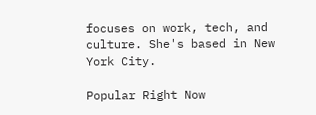focuses on work, tech, and culture. She's based in New York City.

Popular Right Now